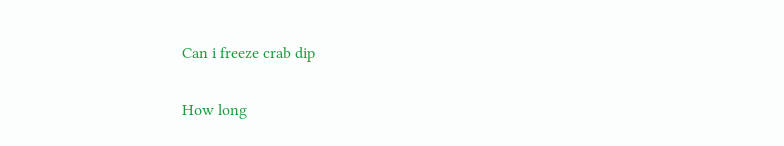Can i freeze crab dip

How long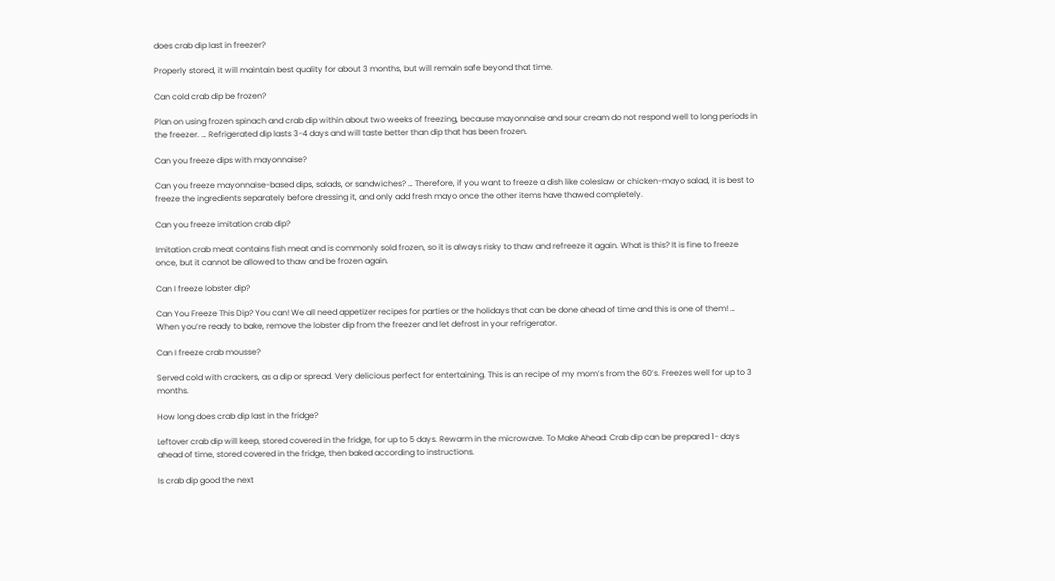does crab dip last in freezer?

Properly stored, it will maintain best quality for about 3 months, but will remain safe beyond that time.

Can cold crab dip be frozen?

Plan on using frozen spinach and crab dip within about two weeks of freezing, because mayonnaise and sour cream do not respond well to long periods in the freezer. … Refrigerated dip lasts 3-4 days and will taste better than dip that has been frozen.

Can you freeze dips with mayonnaise?

Can you freeze mayonnaise-based dips, salads, or sandwiches? … Therefore, if you want to freeze a dish like coleslaw or chicken-mayo salad, it is best to freeze the ingredients separately before dressing it, and only add fresh mayo once the other items have thawed completely.

Can you freeze imitation crab dip?

Imitation crab meat contains fish meat and is commonly sold frozen, so it is always risky to thaw and refreeze it again. What is this? It is fine to freeze once, but it cannot be allowed to thaw and be frozen again.

Can I freeze lobster dip?

Can You Freeze This Dip? You can! We all need appetizer recipes for parties or the holidays that can be done ahead of time and this is one of them! … When you’re ready to bake, remove the lobster dip from the freezer and let defrost in your refrigerator.

Can I freeze crab mousse?

Served cold with crackers, as a dip or spread. Very delicious perfect for entertaining. This is an recipe of my mom’s from the 60’s. Freezes well for up to 3 months.

How long does crab dip last in the fridge?

Leftover crab dip will keep, stored covered in the fridge, for up to 5 days. Rewarm in the microwave. To Make Ahead: Crab dip can be prepared 1- days ahead of time, stored covered in the fridge, then baked according to instructions.

Is crab dip good the next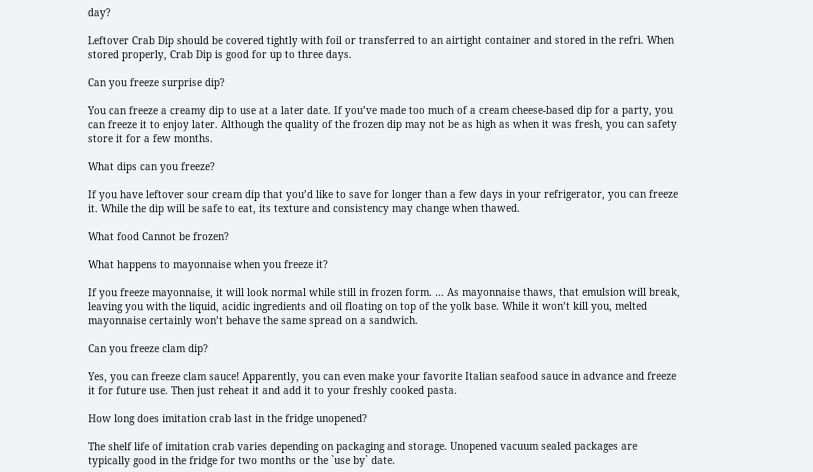day?

Leftover Crab Dip should be covered tightly with foil or transferred to an airtight container and stored in the refri. When stored properly, Crab Dip is good for up to three days.

Can you freeze surprise dip?

You can freeze a creamy dip to use at a later date. If you’ve made too much of a cream cheese-based dip for a party, you can freeze it to enjoy later. Although the quality of the frozen dip may not be as high as when it was fresh, you can safety store it for a few months.

What dips can you freeze?

If you have leftover sour cream dip that you’d like to save for longer than a few days in your refrigerator, you can freeze it. While the dip will be safe to eat, its texture and consistency may change when thawed.

What food Cannot be frozen?

What happens to mayonnaise when you freeze it?

If you freeze mayonnaise, it will look normal while still in frozen form. … As mayonnaise thaws, that emulsion will break, leaving you with the liquid, acidic ingredients and oil floating on top of the yolk base. While it won’t kill you, melted mayonnaise certainly won’t behave the same spread on a sandwich.

Can you freeze clam dip?

Yes, you can freeze clam sauce! Apparently, you can even make your favorite Italian seafood sauce in advance and freeze it for future use. Then just reheat it and add it to your freshly cooked pasta.

How long does imitation crab last in the fridge unopened?

The shelf life of imitation crab varies depending on packaging and storage. Unopened vacuum sealed packages are typically good in the fridge for two months or the `use by` date.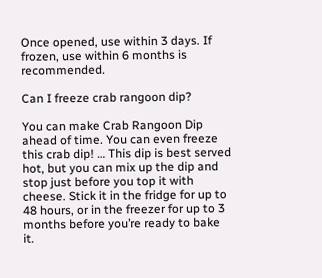Once opened, use within 3 days. If frozen, use within 6 months is recommended.

Can I freeze crab rangoon dip?

You can make Crab Rangoon Dip ahead of time. You can even freeze this crab dip! … This dip is best served hot, but you can mix up the dip and stop just before you top it with cheese. Stick it in the fridge for up to 48 hours, or in the freezer for up to 3 months before you’re ready to bake it.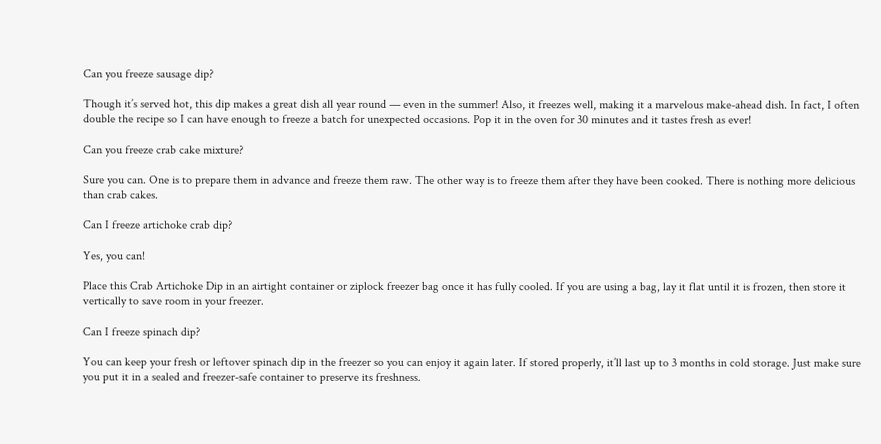Can you freeze sausage dip?

Though it’s served hot, this dip makes a great dish all year round — even in the summer! Also, it freezes well, making it a marvelous make-ahead dish. In fact, I often double the recipe so I can have enough to freeze a batch for unexpected occasions. Pop it in the oven for 30 minutes and it tastes fresh as ever!

Can you freeze crab cake mixture?

Sure you can. One is to prepare them in advance and freeze them raw. The other way is to freeze them after they have been cooked. There is nothing more delicious than crab cakes.

Can I freeze artichoke crab dip?

Yes, you can!

Place this Crab Artichoke Dip in an airtight container or ziplock freezer bag once it has fully cooled. If you are using a bag, lay it flat until it is frozen, then store it vertically to save room in your freezer.

Can I freeze spinach dip?

You can keep your fresh or leftover spinach dip in the freezer so you can enjoy it again later. If stored properly, it’ll last up to 3 months in cold storage. Just make sure you put it in a sealed and freezer-safe container to preserve its freshness.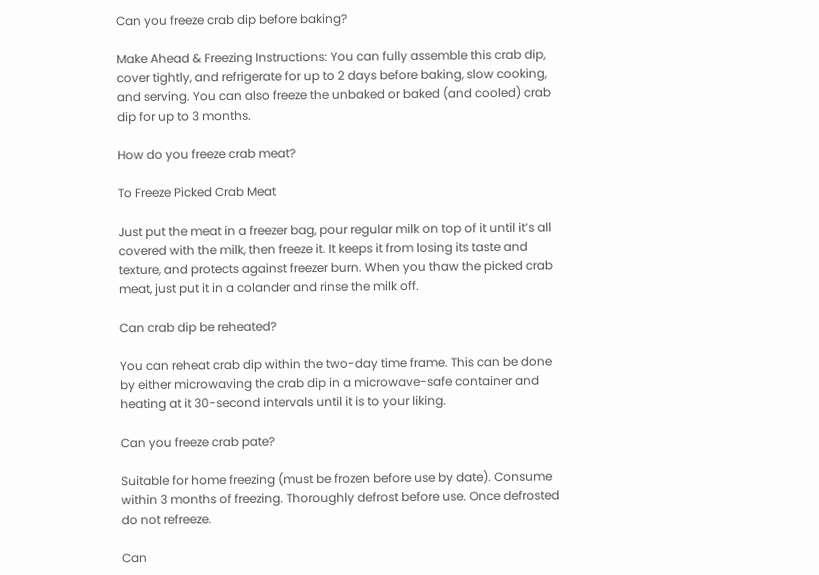Can you freeze crab dip before baking?

Make Ahead & Freezing Instructions: You can fully assemble this crab dip, cover tightly, and refrigerate for up to 2 days before baking, slow cooking, and serving. You can also freeze the unbaked or baked (and cooled) crab dip for up to 3 months.

How do you freeze crab meat?

To Freeze Picked Crab Meat

Just put the meat in a freezer bag, pour regular milk on top of it until it’s all covered with the milk, then freeze it. It keeps it from losing its taste and texture, and protects against freezer burn. When you thaw the picked crab meat, just put it in a colander and rinse the milk off.

Can crab dip be reheated?

You can reheat crab dip within the two-day time frame. This can be done by either microwaving the crab dip in a microwave-safe container and heating at it 30-second intervals until it is to your liking.

Can you freeze crab pate?

Suitable for home freezing (must be frozen before use by date). Consume within 3 months of freezing. Thoroughly defrost before use. Once defrosted do not refreeze.

Can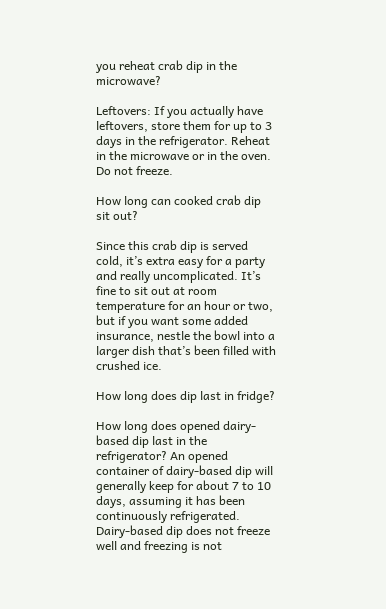you reheat crab dip in the microwave?

Leftovers: If you actually have leftovers, store them for up to 3 days in the refrigerator. Reheat in the microwave or in the oven. Do not freeze.

How long can cooked crab dip sit out?

Since this crab dip is served cold, it’s extra easy for a party and really uncomplicated. It’s fine to sit out at room temperature for an hour or two, but if you want some added insurance, nestle the bowl into a larger dish that’s been filled with crushed ice.

How long does dip last in fridge?

How long does opened dairy-based dip last in the refrigerator? An opened container of dairy-based dip will generally keep for about 7 to 10 days, assuming it has been continuously refrigerated. Dairy-based dip does not freeze well and freezing is not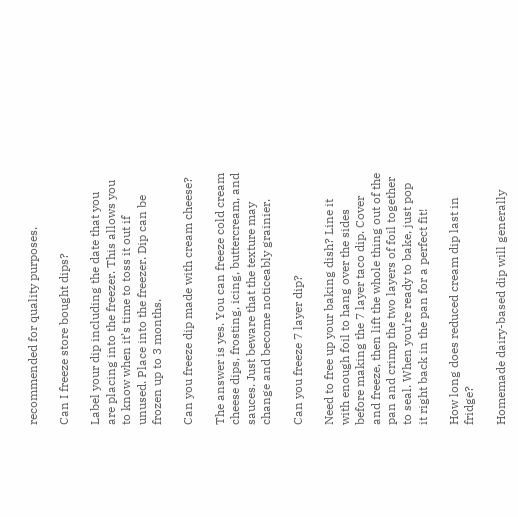recommended for quality purposes.

Can I freeze store bought dips?

Label your dip including the date that you are placing into the freezer. This allows you to know when it’s time to toss it out if unused. Place into the freezer. Dip can be frozen up to 3 months.

Can you freeze dip made with cream cheese?

The answer is yes. You can freeze cold cream cheese dips, frosting, icing, buttercream, and sauces. Just beware that the texture may change and become noticeably grainier.

Can you freeze 7 layer dip?

Need to free up your baking dish? Line it with enough foil to hang over the sides before making the 7 layer taco dip. Cover and freeze, then lift the whole thing out of the pan and crimp the two layers of foil together to seal. When you’re ready to bake, just pop it right back in the pan for a perfect fit!

How long does reduced cream dip last in fridge?

Homemade dairy-based dip will generally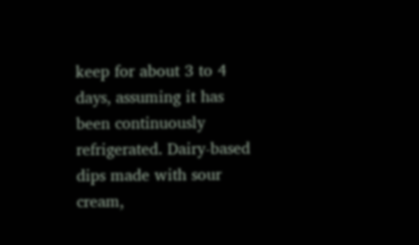keep for about 3 to 4 days, assuming it has been continuously refrigerated. Dairy-based dips made with sour cream,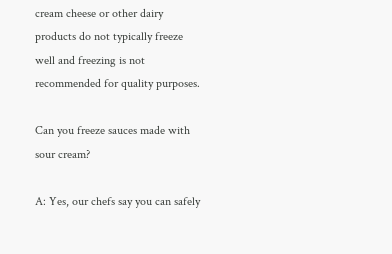cream cheese or other dairy products do not typically freeze well and freezing is not recommended for quality purposes.

Can you freeze sauces made with sour cream?

A: Yes, our chefs say you can safely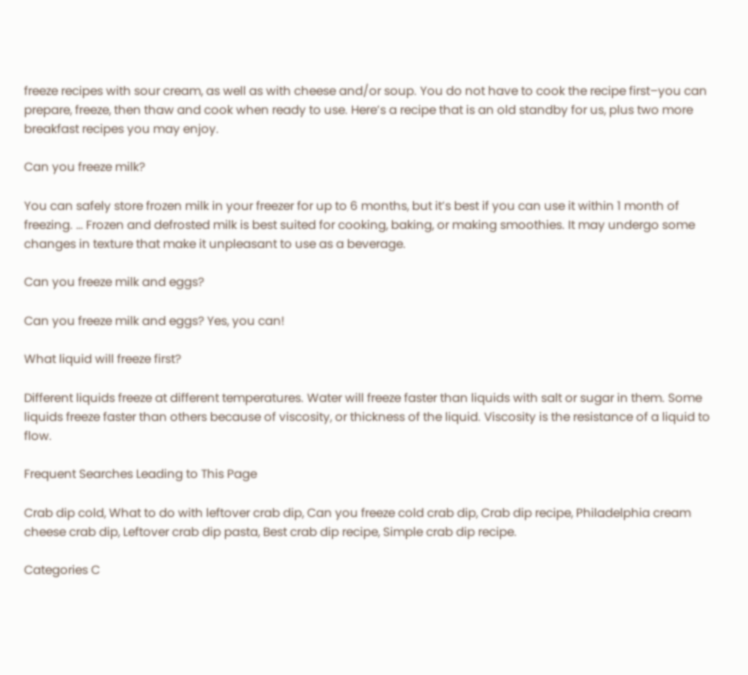freeze recipes with sour cream, as well as with cheese and/or soup. You do not have to cook the recipe first–you can prepare, freeze, then thaw and cook when ready to use. Here’s a recipe that is an old standby for us, plus two more breakfast recipes you may enjoy.

Can you freeze milk?

You can safely store frozen milk in your freezer for up to 6 months, but it’s best if you can use it within 1 month of freezing. … Frozen and defrosted milk is best suited for cooking, baking, or making smoothies. It may undergo some changes in texture that make it unpleasant to use as a beverage.

Can you freeze milk and eggs?

Can you freeze milk and eggs? Yes, you can!

What liquid will freeze first?

Different liquids freeze at different temperatures. Water will freeze faster than liquids with salt or sugar in them. Some liquids freeze faster than others because of viscosity, or thickness of the liquid. Viscosity is the resistance of a liquid to flow.

Frequent Searches Leading to This Page

Crab dip cold, What to do with leftover crab dip, Can you freeze cold crab dip, Crab dip recipe, Philadelphia cream cheese crab dip, Leftover crab dip pasta, Best crab dip recipe, Simple crab dip recipe.

Categories C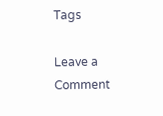Tags

Leave a Comment